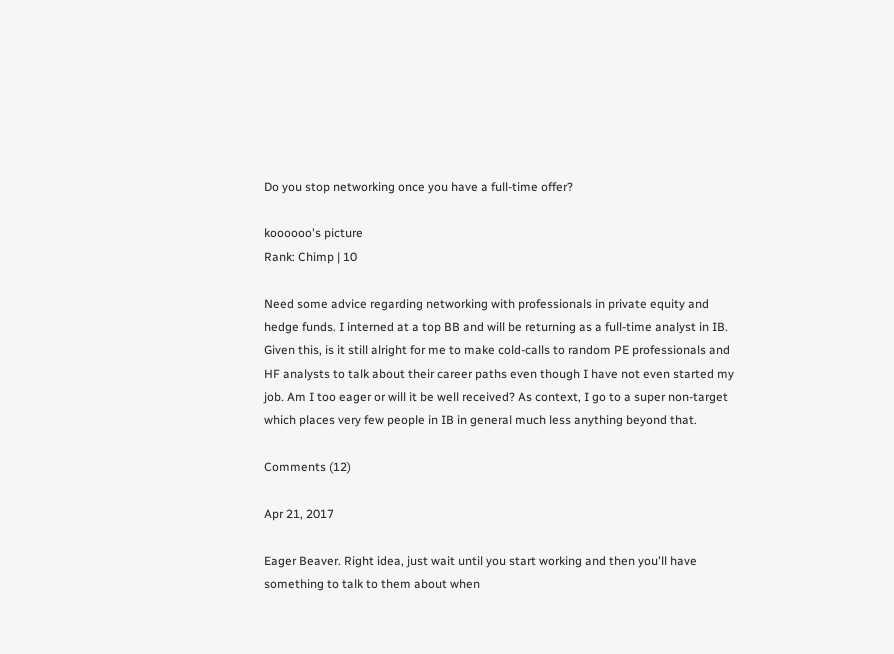Do you stop networking once you have a full-time offer?

koooooo's picture
Rank: Chimp | 10

Need some advice regarding networking with professionals in private equity and hedge funds. I interned at a top BB and will be returning as a full-time analyst in IB. Given this, is it still alright for me to make cold-calls to random PE professionals and HF analysts to talk about their career paths even though I have not even started my job. Am I too eager or will it be well received? As context, I go to a super non-target which places very few people in IB in general much less anything beyond that.

Comments (12)

Apr 21, 2017

Eager Beaver. Right idea, just wait until you start working and then you'll have something to talk to them about when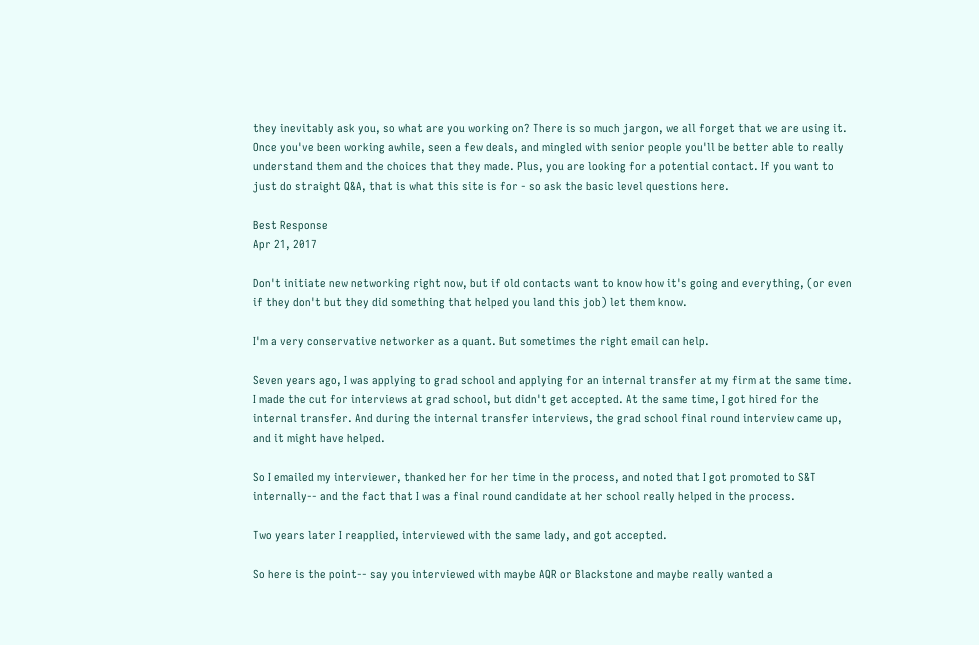they inevitably ask you, so what are you working on? There is so much jargon, we all forget that we are using it. Once you've been working awhile, seen a few deals, and mingled with senior people you'll be better able to really understand them and the choices that they made. Plus, you are looking for a potential contact. If you want to just do straight Q&A, that is what this site is for - so ask the basic level questions here.

Best Response
Apr 21, 2017

Don't initiate new networking right now, but if old contacts want to know how it's going and everything, (or even if they don't but they did something that helped you land this job) let them know.

I'm a very conservative networker as a quant. But sometimes the right email can help.

Seven years ago, I was applying to grad school and applying for an internal transfer at my firm at the same time. I made the cut for interviews at grad school, but didn't get accepted. At the same time, I got hired for the internal transfer. And during the internal transfer interviews, the grad school final round interview came up, and it might have helped.

So I emailed my interviewer, thanked her for her time in the process, and noted that I got promoted to S&T internally-- and the fact that I was a final round candidate at her school really helped in the process.

Two years later I reapplied, interviewed with the same lady, and got accepted.

So here is the point-- say you interviewed with maybe AQR or Blackstone and maybe really wanted a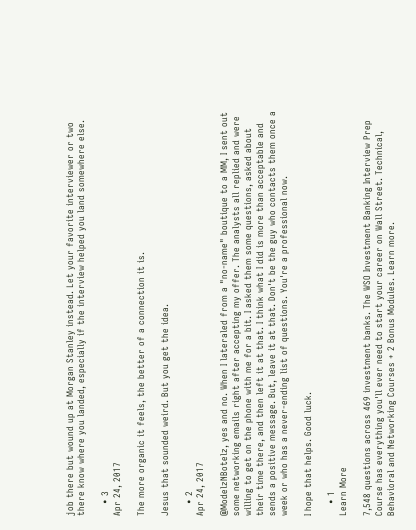job there but wound up at Morgan Stanley instead. Let your favorite interviewer or two there know where you landed, especially if the interview helped you land somewhere else.

    • 3
Apr 24, 2017

The more organic it feels, the better of a connection it is.

Jesus that sounded weird. But you get the idea.

    • 2
Apr 24, 2017

@ModelzNBotelz, yes and no. When I lateraled from a "no-name" boutique to a MM, I sent out some networking emails right after accepting my offer. The analysts all replied and were willing to get on the phone with me for a bit. I asked them some questions, asked about their time there, and then left it at that. I think what I did is more than acceptable and sends a positive message. But, leave it at that. Don't be the guy who contacts them once a week or who has a never-ending list of questions. You're a professional now.

I hope that helps. Good luck.

    • 1
Learn More

7,548 questions across 469 investment banks. The WSO Investment Banking Interview Prep Course has everything you'll ever need to start your career on Wall Street. Technical, Behavioral and Networking Courses + 2 Bonus Modules. Learn more.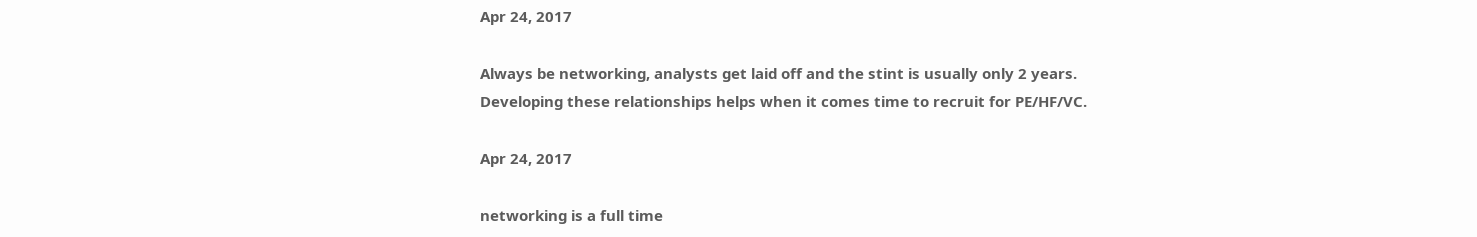Apr 24, 2017

Always be networking, analysts get laid off and the stint is usually only 2 years. Developing these relationships helps when it comes time to recruit for PE/HF/VC.

Apr 24, 2017

networking is a full time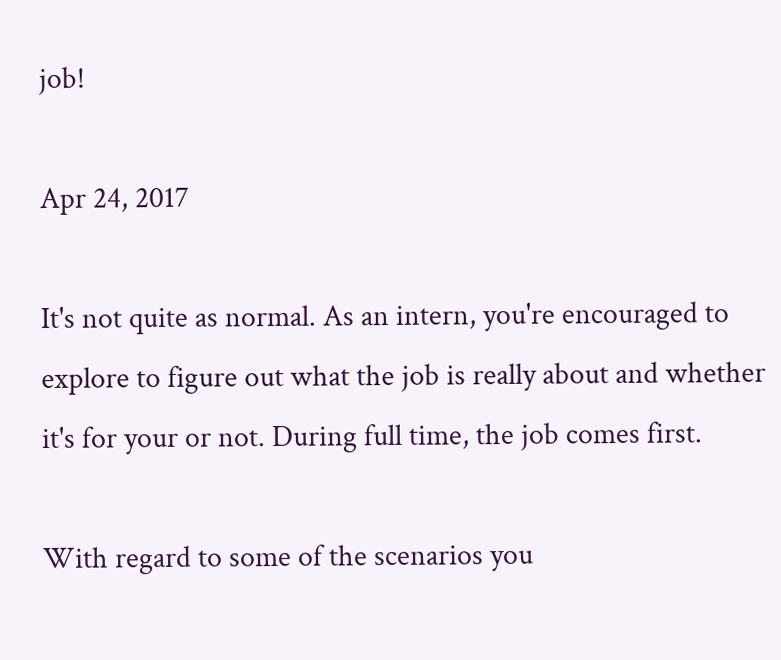job!

Apr 24, 2017

It's not quite as normal. As an intern, you're encouraged to explore to figure out what the job is really about and whether it's for your or not. During full time, the job comes first.

With regard to some of the scenarios you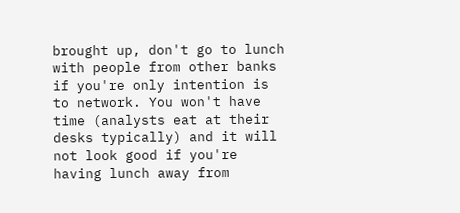brought up, don't go to lunch with people from other banks if you're only intention is to network. You won't have time (analysts eat at their desks typically) and it will not look good if you're having lunch away from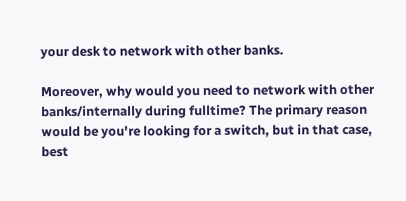your desk to network with other banks.

Moreover, why would you need to network with other banks/internally during fulltime? The primary reason would be you're looking for a switch, but in that case, best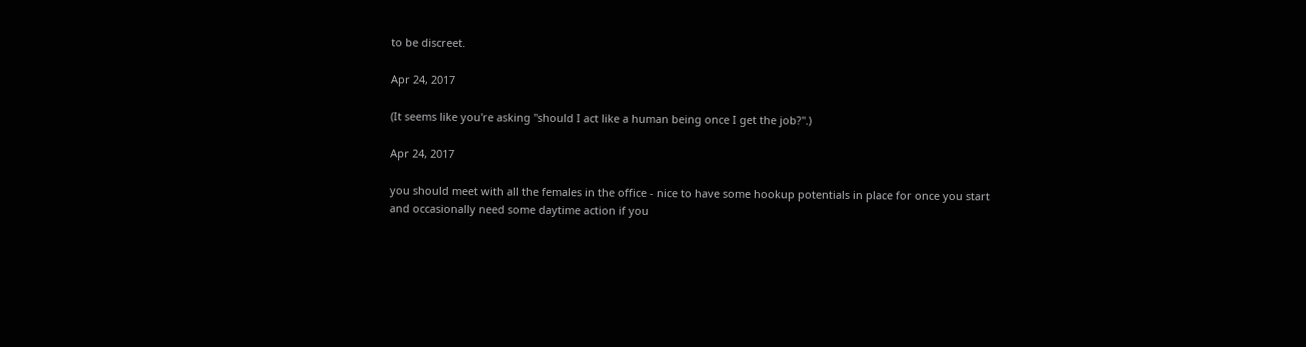to be discreet.

Apr 24, 2017

(It seems like you're asking "should I act like a human being once I get the job?".)

Apr 24, 2017

you should meet with all the females in the office - nice to have some hookup potentials in place for once you start and occasionally need some daytime action if you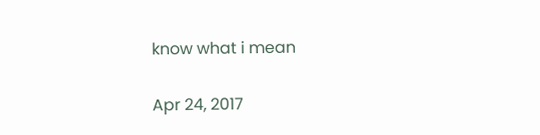know what i mean

Apr 24, 2017